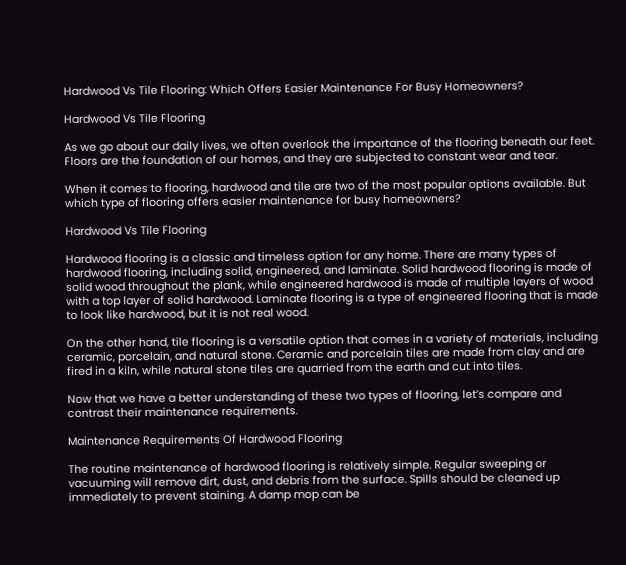Hardwood Vs Tile Flooring: Which Offers Easier Maintenance For Busy Homeowners?

Hardwood Vs Tile Flooring

As we go about our daily lives, we often overlook the importance of the flooring beneath our feet. Floors are the foundation of our homes, and they are subjected to constant wear and tear.

When it comes to flooring, hardwood and tile are two of the most popular options available. But which type of flooring offers easier maintenance for busy homeowners?

Hardwood Vs Tile Flooring

Hardwood flooring is a classic and timeless option for any home. There are many types of hardwood flooring, including solid, engineered, and laminate. Solid hardwood flooring is made of solid wood throughout the plank, while engineered hardwood is made of multiple layers of wood with a top layer of solid hardwood. Laminate flooring is a type of engineered flooring that is made to look like hardwood, but it is not real wood.

On the other hand, tile flooring is a versatile option that comes in a variety of materials, including ceramic, porcelain, and natural stone. Ceramic and porcelain tiles are made from clay and are fired in a kiln, while natural stone tiles are quarried from the earth and cut into tiles.

Now that we have a better understanding of these two types of flooring, let’s compare and contrast their maintenance requirements.

Maintenance Requirements Of Hardwood Flooring

The routine maintenance of hardwood flooring is relatively simple. Regular sweeping or vacuuming will remove dirt, dust, and debris from the surface. Spills should be cleaned up immediately to prevent staining. A damp mop can be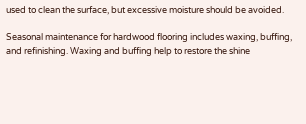used to clean the surface, but excessive moisture should be avoided.

Seasonal maintenance for hardwood flooring includes waxing, buffing, and refinishing. Waxing and buffing help to restore the shine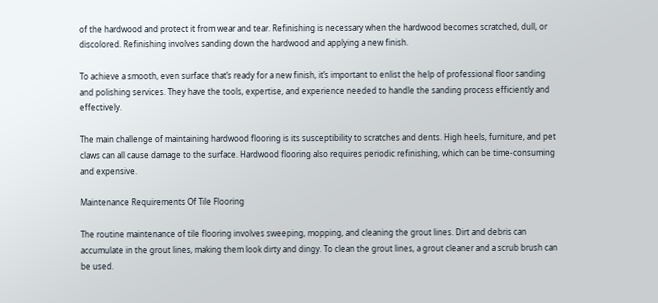of the hardwood and protect it from wear and tear. Refinishing is necessary when the hardwood becomes scratched, dull, or discolored. Refinishing involves sanding down the hardwood and applying a new finish.

To achieve a smooth, even surface that’s ready for a new finish, it’s important to enlist the help of professional floor sanding and polishing services. They have the tools, expertise, and experience needed to handle the sanding process efficiently and effectively.

The main challenge of maintaining hardwood flooring is its susceptibility to scratches and dents. High heels, furniture, and pet claws can all cause damage to the surface. Hardwood flooring also requires periodic refinishing, which can be time-consuming and expensive.

Maintenance Requirements Of Tile Flooring

The routine maintenance of tile flooring involves sweeping, mopping, and cleaning the grout lines. Dirt and debris can accumulate in the grout lines, making them look dirty and dingy. To clean the grout lines, a grout cleaner and a scrub brush can be used.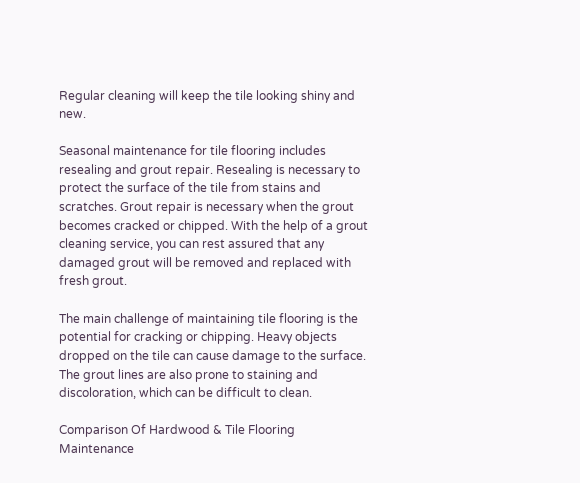Regular cleaning will keep the tile looking shiny and new.

Seasonal maintenance for tile flooring includes resealing and grout repair. Resealing is necessary to protect the surface of the tile from stains and scratches. Grout repair is necessary when the grout becomes cracked or chipped. With the help of a grout cleaning service, you can rest assured that any damaged grout will be removed and replaced with fresh grout.

The main challenge of maintaining tile flooring is the potential for cracking or chipping. Heavy objects dropped on the tile can cause damage to the surface. The grout lines are also prone to staining and discoloration, which can be difficult to clean.

Comparison Of Hardwood & Tile Flooring Maintenance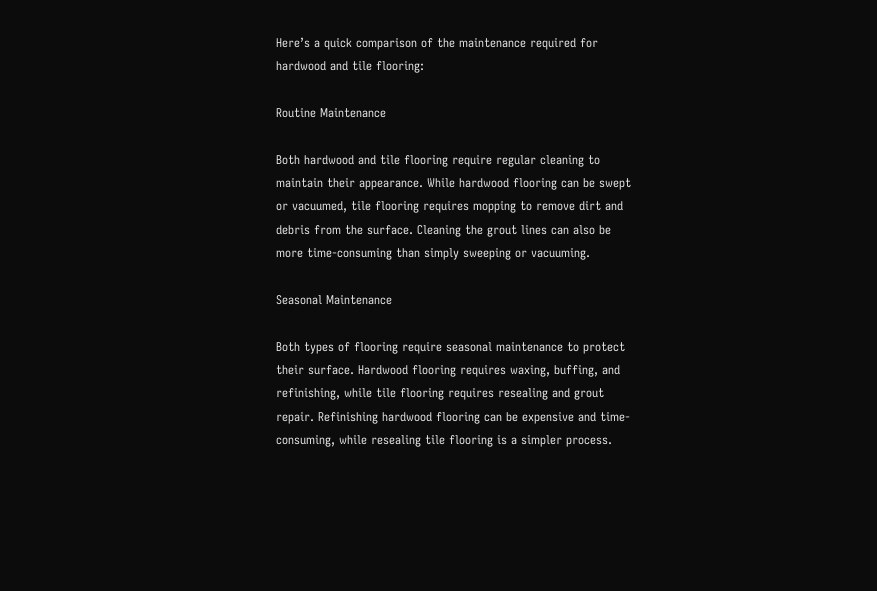Here’s a quick comparison of the maintenance required for hardwood and tile flooring:

Routine Maintenance

Both hardwood and tile flooring require regular cleaning to maintain their appearance. While hardwood flooring can be swept or vacuumed, tile flooring requires mopping to remove dirt and debris from the surface. Cleaning the grout lines can also be more time-consuming than simply sweeping or vacuuming.

Seasonal Maintenance

Both types of flooring require seasonal maintenance to protect their surface. Hardwood flooring requires waxing, buffing, and refinishing, while tile flooring requires resealing and grout repair. Refinishing hardwood flooring can be expensive and time-consuming, while resealing tile flooring is a simpler process.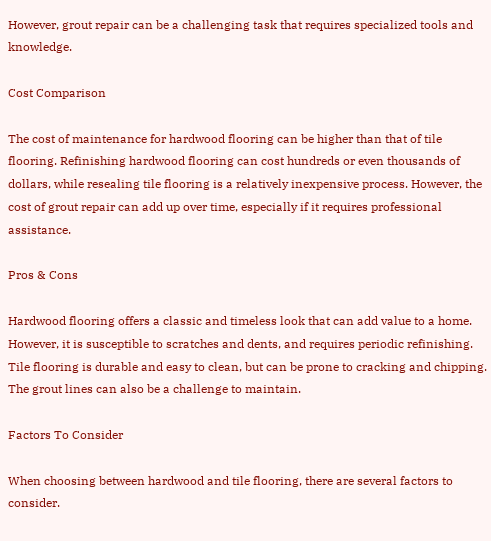However, grout repair can be a challenging task that requires specialized tools and knowledge.

Cost Comparison

The cost of maintenance for hardwood flooring can be higher than that of tile flooring. Refinishing hardwood flooring can cost hundreds or even thousands of dollars, while resealing tile flooring is a relatively inexpensive process. However, the cost of grout repair can add up over time, especially if it requires professional assistance.

Pros & Cons

Hardwood flooring offers a classic and timeless look that can add value to a home. However, it is susceptible to scratches and dents, and requires periodic refinishing. Tile flooring is durable and easy to clean, but can be prone to cracking and chipping. The grout lines can also be a challenge to maintain.

Factors To Consider

When choosing between hardwood and tile flooring, there are several factors to consider.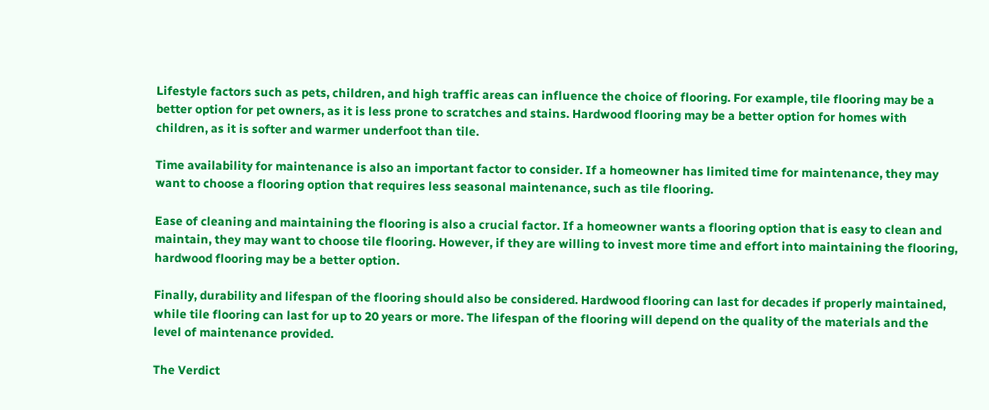Lifestyle factors such as pets, children, and high traffic areas can influence the choice of flooring. For example, tile flooring may be a better option for pet owners, as it is less prone to scratches and stains. Hardwood flooring may be a better option for homes with children, as it is softer and warmer underfoot than tile.

Time availability for maintenance is also an important factor to consider. If a homeowner has limited time for maintenance, they may want to choose a flooring option that requires less seasonal maintenance, such as tile flooring.

Ease of cleaning and maintaining the flooring is also a crucial factor. If a homeowner wants a flooring option that is easy to clean and maintain, they may want to choose tile flooring. However, if they are willing to invest more time and effort into maintaining the flooring, hardwood flooring may be a better option.

Finally, durability and lifespan of the flooring should also be considered. Hardwood flooring can last for decades if properly maintained, while tile flooring can last for up to 20 years or more. The lifespan of the flooring will depend on the quality of the materials and the level of maintenance provided.

The Verdict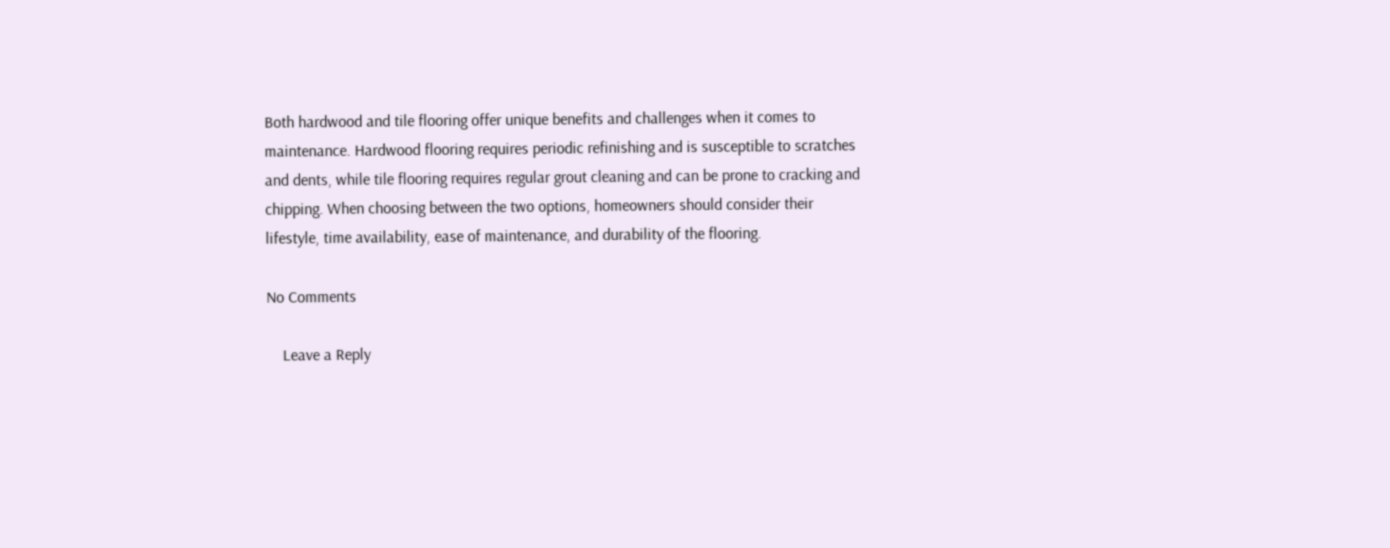Both hardwood and tile flooring offer unique benefits and challenges when it comes to maintenance. Hardwood flooring requires periodic refinishing and is susceptible to scratches and dents, while tile flooring requires regular grout cleaning and can be prone to cracking and chipping. When choosing between the two options, homeowners should consider their lifestyle, time availability, ease of maintenance, and durability of the flooring.

No Comments

    Leave a Reply